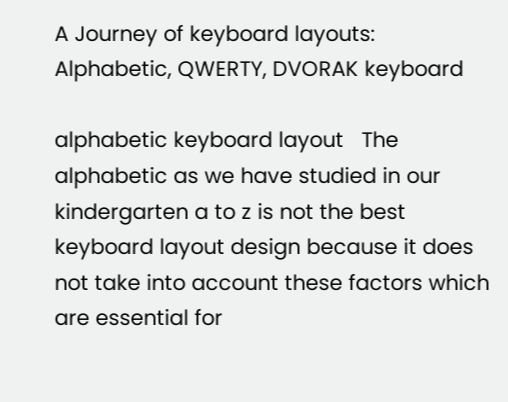A Journey of keyboard layouts: Alphabetic, QWERTY, DVORAK keyboard

alphabetic keyboard layout   The alphabetic as we have studied in our kindergarten a to z is not the best keyboard layout design because it does not take into account these factors which are essential for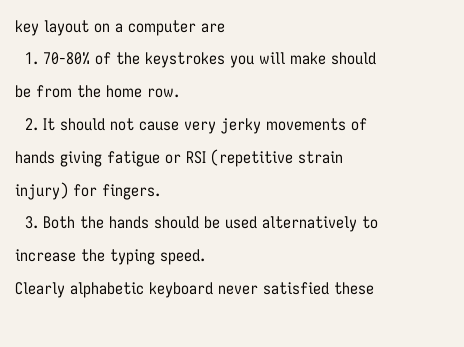key layout on a computer are
  1. 70-80% of the keystrokes you will make should be from the home row.
  2. It should not cause very jerky movements of hands giving fatigue or RSI (repetitive strain injury) for fingers.
  3. Both the hands should be used alternatively to increase the typing speed.
Clearly alphabetic keyboard never satisfied these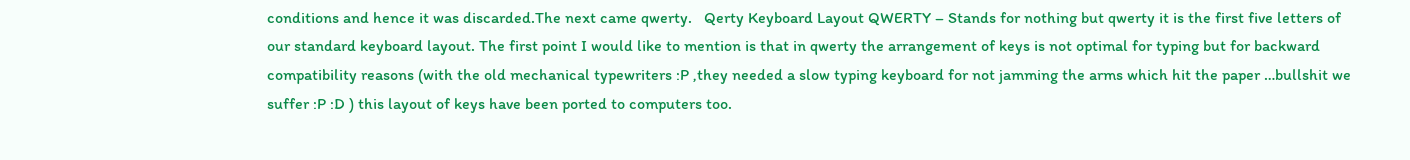conditions and hence it was discarded.The next came qwerty.   Qerty Keyboard Layout QWERTY – Stands for nothing but qwerty it is the first five letters of our standard keyboard layout. The first point I would like to mention is that in qwerty the arrangement of keys is not optimal for typing but for backward compatibility reasons (with the old mechanical typewriters :P ,they needed a slow typing keyboard for not jamming the arms which hit the paper …bullshit we suffer :P :D ) this layout of keys have been ported to computers too.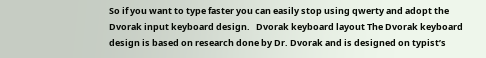So if you want to type faster you can easily stop using qwerty and adopt the Dvorak input keyboard design.   Dvorak keyboard layout The Dvorak keyboard design is based on research done by Dr. Dvorak and is designed on typist’s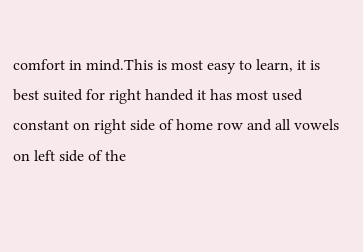comfort in mind.This is most easy to learn, it is best suited for right handed it has most used constant on right side of home row and all vowels on left side of the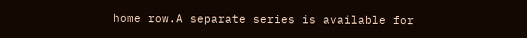home row.A separate series is available for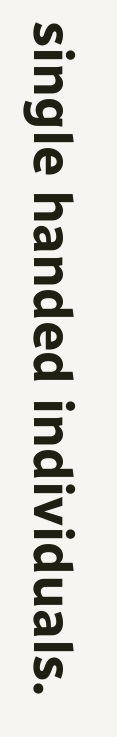single handed individuals.